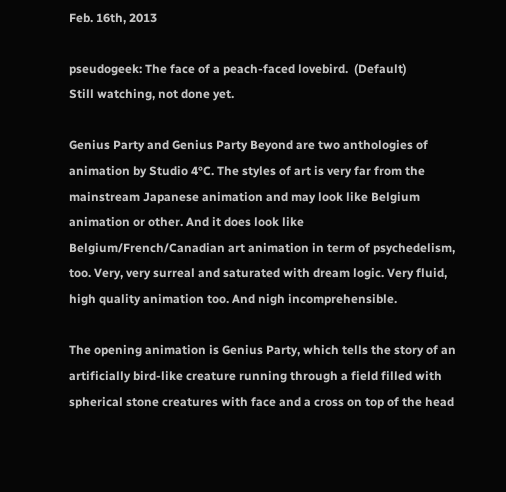Feb. 16th, 2013

pseudogeek: The face of a peach-faced lovebird.  (Default)
Still watching, not done yet.

Genius Party and Genius Party Beyond are two anthologies of animation by Studio 4°C. The styles of art is very far from the mainstream Japanese animation and may look like Belgium animation or other. And it does look like Belgium/French/Canadian art animation in term of psychedelism, too. Very, very surreal and saturated with dream logic. Very fluid, high quality animation too. And nigh incomprehensible.

The opening animation is Genius Party, which tells the story of an artificially bird-like creature running through a field filled with spherical stone creatures with face and a cross on top of the head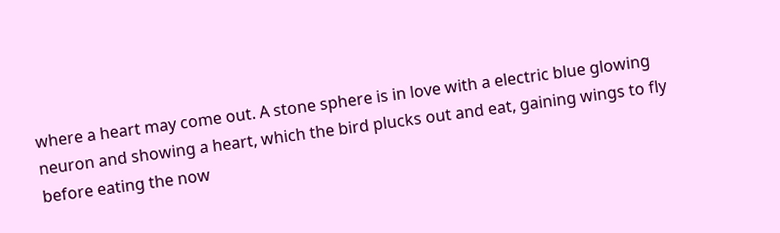where a heart may come out. A stone sphere is in love with a electric blue glowing neuron and showing a heart, which the bird plucks out and eat, gaining wings to fly before eating the now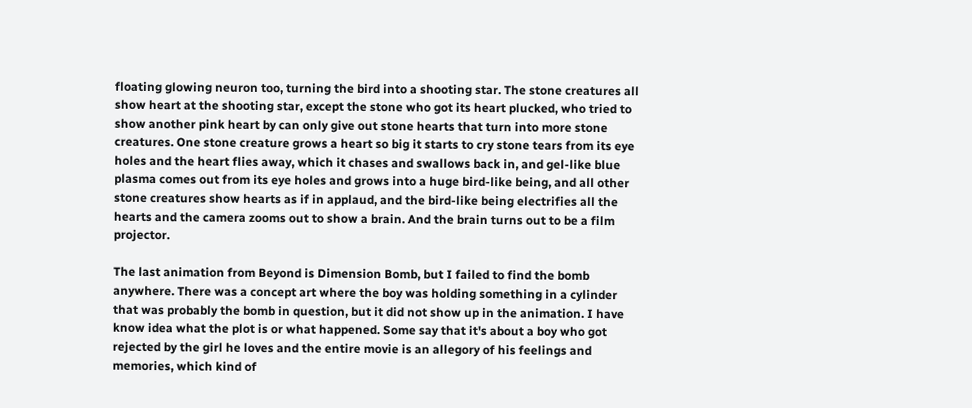floating glowing neuron too, turning the bird into a shooting star. The stone creatures all show heart at the shooting star, except the stone who got its heart plucked, who tried to show another pink heart by can only give out stone hearts that turn into more stone creatures. One stone creature grows a heart so big it starts to cry stone tears from its eye holes and the heart flies away, which it chases and swallows back in, and gel-like blue plasma comes out from its eye holes and grows into a huge bird-like being, and all other stone creatures show hearts as if in applaud, and the bird-like being electrifies all the hearts and the camera zooms out to show a brain. And the brain turns out to be a film projector.

The last animation from Beyond is Dimension Bomb, but I failed to find the bomb anywhere. There was a concept art where the boy was holding something in a cylinder that was probably the bomb in question, but it did not show up in the animation. I have know idea what the plot is or what happened. Some say that it's about a boy who got rejected by the girl he loves and the entire movie is an allegory of his feelings and memories, which kind of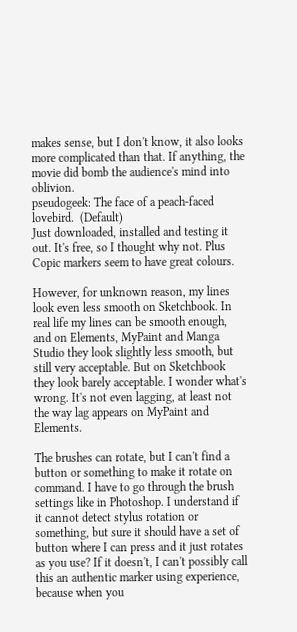makes sense, but I don't know, it also looks more complicated than that. If anything, the movie did bomb the audience's mind into oblivion.
pseudogeek: The face of a peach-faced lovebird.  (Default)
Just downloaded, installed and testing it out. It's free, so I thought why not. Plus Copic markers seem to have great colours.

However, for unknown reason, my lines look even less smooth on Sketchbook. In real life my lines can be smooth enough, and on Elements, MyPaint and Manga Studio they look slightly less smooth, but still very acceptable. But on Sketchbook they look barely acceptable. I wonder what's wrong. It's not even lagging, at least not the way lag appears on MyPaint and Elements.

The brushes can rotate, but I can't find a button or something to make it rotate on command. I have to go through the brush settings like in Photoshop. I understand if it cannot detect stylus rotation or something, but sure it should have a set of button where I can press and it just rotates as you use? If it doesn't, I can't possibly call this an authentic marker using experience, because when you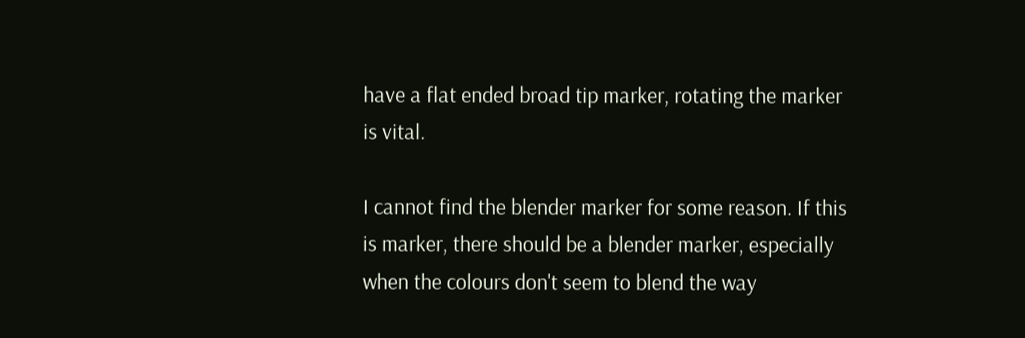have a flat ended broad tip marker, rotating the marker is vital.

I cannot find the blender marker for some reason. If this is marker, there should be a blender marker, especially when the colours don't seem to blend the way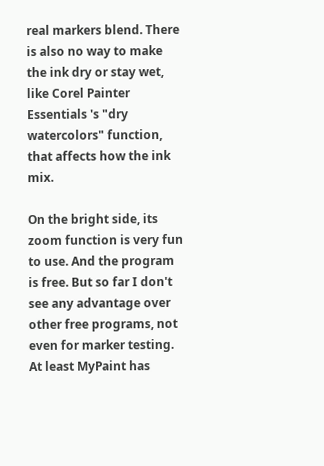real markers blend. There is also no way to make the ink dry or stay wet, like Corel Painter Essentials 's "dry watercolors" function, that affects how the ink mix.

On the bright side, its zoom function is very fun to use. And the program is free. But so far I don't see any advantage over other free programs, not even for marker testing. At least MyPaint has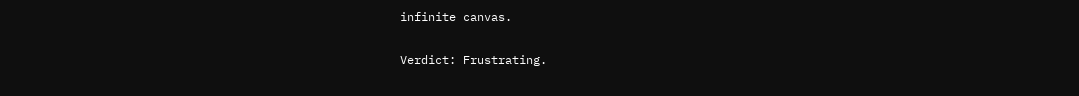infinite canvas.

Verdict: Frustrating.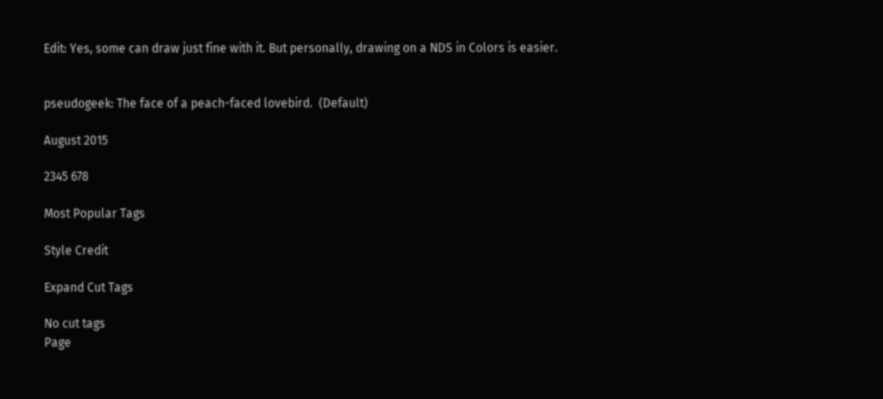Edit: Yes, some can draw just fine with it. But personally, drawing on a NDS in Colors is easier.


pseudogeek: The face of a peach-faced lovebird.  (Default)

August 2015

2345 678

Most Popular Tags

Style Credit

Expand Cut Tags

No cut tags
Page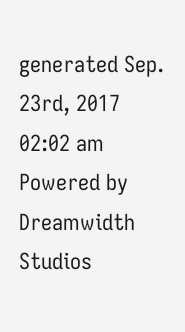generated Sep. 23rd, 2017 02:02 am
Powered by Dreamwidth Studios